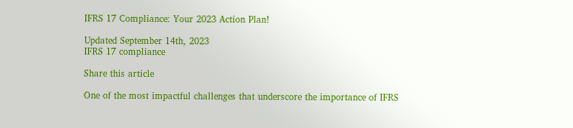IFRS 17 Compliance: Your 2023 Action Plan!

Updated September 14th, 2023
IFRS 17 compliance

Share this article

One of the most impactful challenges that underscore the importance of IFRS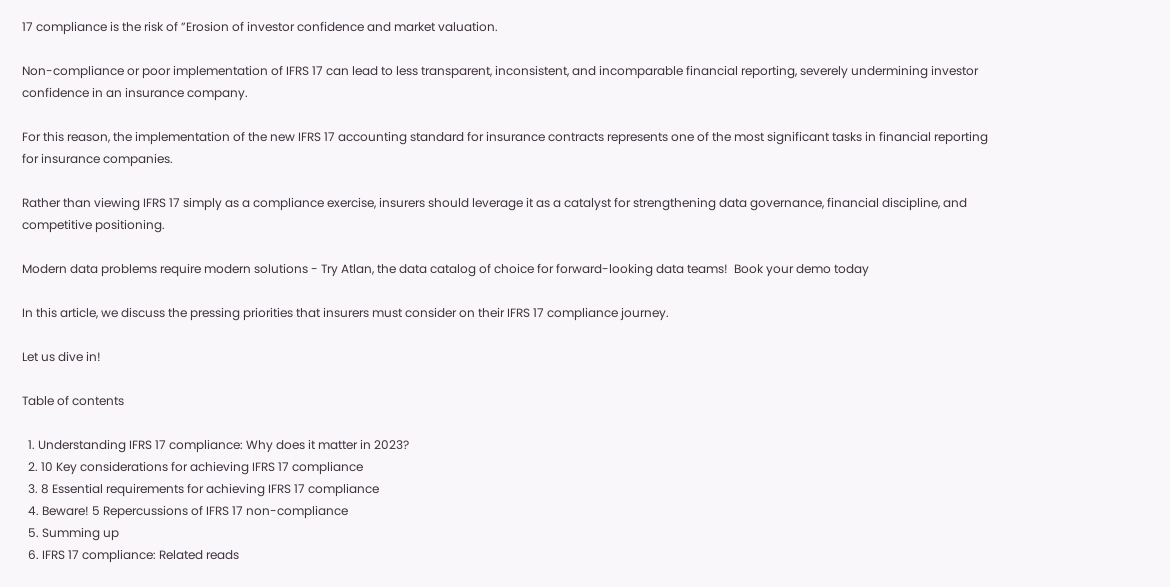17 compliance is the risk of ”Erosion of investor confidence and market valuation.

Non-compliance or poor implementation of IFRS 17 can lead to less transparent, inconsistent, and incomparable financial reporting, severely undermining investor confidence in an insurance company.

For this reason, the implementation of the new IFRS 17 accounting standard for insurance contracts represents one of the most significant tasks in financial reporting for insurance companies.

Rather than viewing IFRS 17 simply as a compliance exercise, insurers should leverage it as a catalyst for strengthening data governance, financial discipline, and competitive positioning.

Modern data problems require modern solutions - Try Atlan, the data catalog of choice for forward-looking data teams!  Book your demo today

In this article, we discuss the pressing priorities that insurers must consider on their IFRS 17 compliance journey.

Let us dive in!

Table of contents

  1. Understanding IFRS 17 compliance: Why does it matter in 2023?
  2. 10 Key considerations for achieving IFRS 17 compliance
  3. 8 Essential requirements for achieving IFRS 17 compliance
  4. Beware! 5 Repercussions of IFRS 17 non-compliance
  5. Summing up
  6. IFRS 17 compliance: Related reads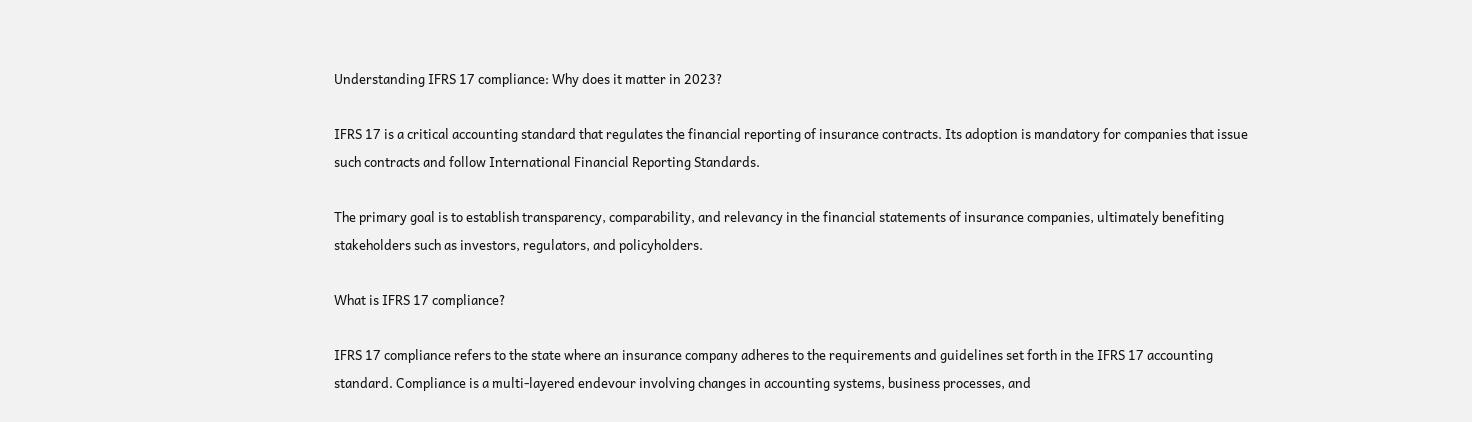Understanding IFRS 17 compliance: Why does it matter in 2023?

IFRS 17 is a critical accounting standard that regulates the financial reporting of insurance contracts. Its adoption is mandatory for companies that issue such contracts and follow International Financial Reporting Standards.

The primary goal is to establish transparency, comparability, and relevancy in the financial statements of insurance companies, ultimately benefiting stakeholders such as investors, regulators, and policyholders.

What is IFRS 17 compliance?

IFRS 17 compliance refers to the state where an insurance company adheres to the requirements and guidelines set forth in the IFRS 17 accounting standard. Compliance is a multi-layered endevour involving changes in accounting systems, business processes, and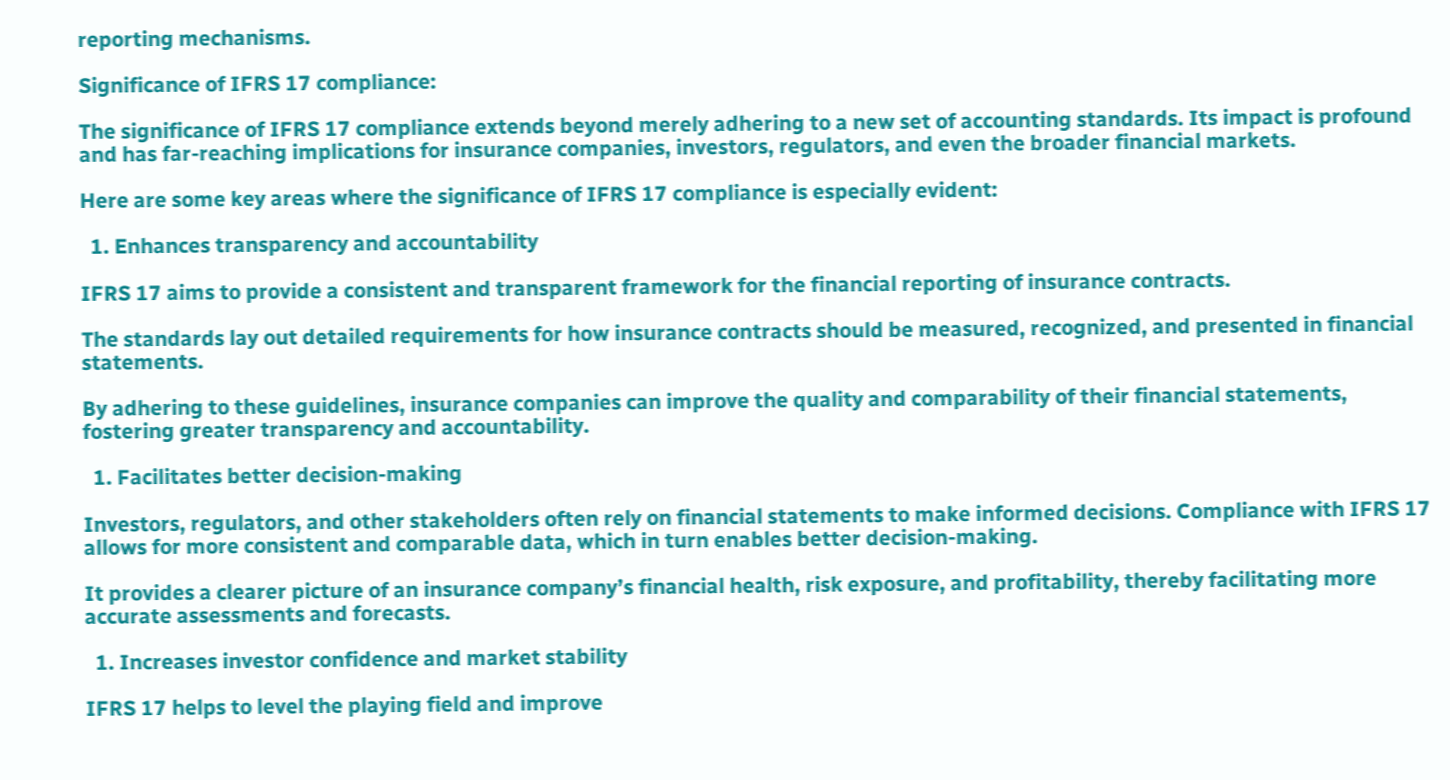reporting mechanisms.

Significance of IFRS 17 compliance:

The significance of IFRS 17 compliance extends beyond merely adhering to a new set of accounting standards. Its impact is profound and has far-reaching implications for insurance companies, investors, regulators, and even the broader financial markets.

Here are some key areas where the significance of IFRS 17 compliance is especially evident:

  1. Enhances transparency and accountability

IFRS 17 aims to provide a consistent and transparent framework for the financial reporting of insurance contracts.

The standards lay out detailed requirements for how insurance contracts should be measured, recognized, and presented in financial statements.

By adhering to these guidelines, insurance companies can improve the quality and comparability of their financial statements, fostering greater transparency and accountability.

  1. Facilitates better decision-making

Investors, regulators, and other stakeholders often rely on financial statements to make informed decisions. Compliance with IFRS 17 allows for more consistent and comparable data, which in turn enables better decision-making.

It provides a clearer picture of an insurance company’s financial health, risk exposure, and profitability, thereby facilitating more accurate assessments and forecasts.

  1. Increases investor confidence and market stability

IFRS 17 helps to level the playing field and improve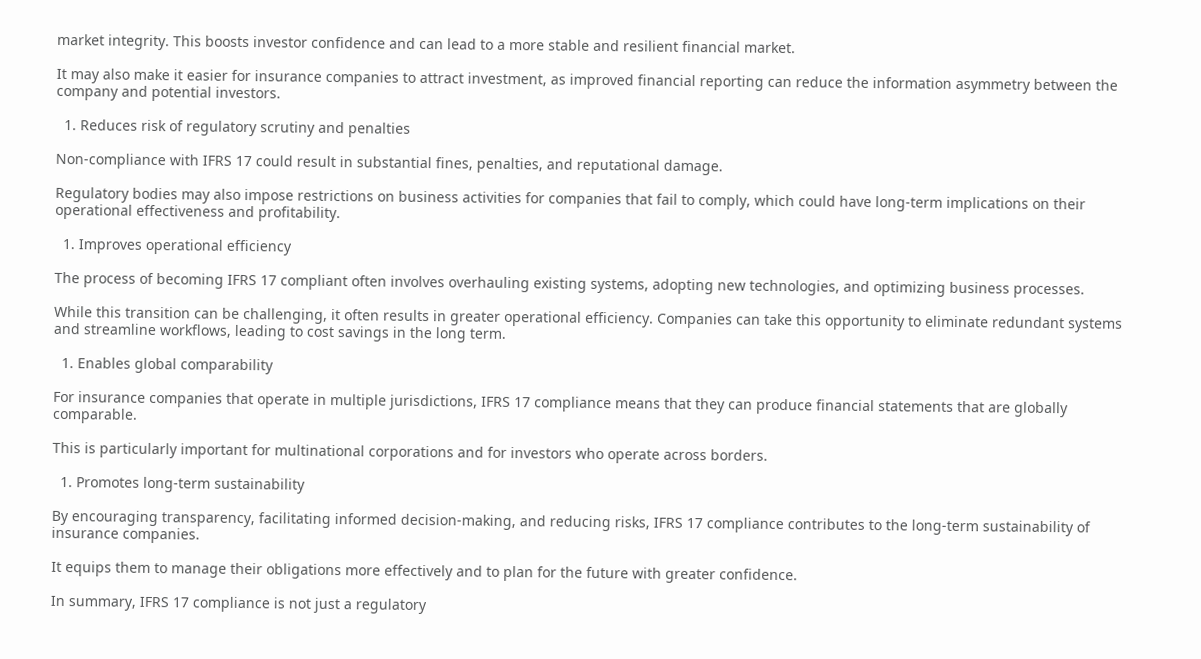market integrity. This boosts investor confidence and can lead to a more stable and resilient financial market.

It may also make it easier for insurance companies to attract investment, as improved financial reporting can reduce the information asymmetry between the company and potential investors.

  1. Reduces risk of regulatory scrutiny and penalties

Non-compliance with IFRS 17 could result in substantial fines, penalties, and reputational damage.

Regulatory bodies may also impose restrictions on business activities for companies that fail to comply, which could have long-term implications on their operational effectiveness and profitability.

  1. Improves operational efficiency

The process of becoming IFRS 17 compliant often involves overhauling existing systems, adopting new technologies, and optimizing business processes.

While this transition can be challenging, it often results in greater operational efficiency. Companies can take this opportunity to eliminate redundant systems and streamline workflows, leading to cost savings in the long term.

  1. Enables global comparability

For insurance companies that operate in multiple jurisdictions, IFRS 17 compliance means that they can produce financial statements that are globally comparable.

This is particularly important for multinational corporations and for investors who operate across borders.

  1. Promotes long-term sustainability

By encouraging transparency, facilitating informed decision-making, and reducing risks, IFRS 17 compliance contributes to the long-term sustainability of insurance companies.

It equips them to manage their obligations more effectively and to plan for the future with greater confidence.

In summary, IFRS 17 compliance is not just a regulatory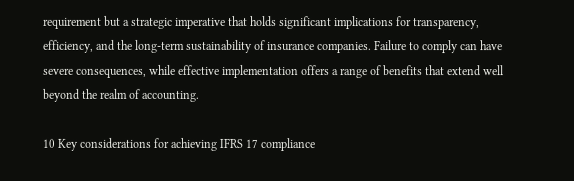requirement but a strategic imperative that holds significant implications for transparency, efficiency, and the long-term sustainability of insurance companies. Failure to comply can have severe consequences, while effective implementation offers a range of benefits that extend well beyond the realm of accounting.

10 Key considerations for achieving IFRS 17 compliance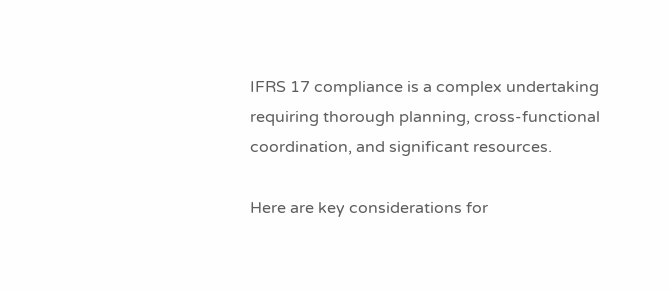IFRS 17 compliance is a complex undertaking requiring thorough planning, cross-functional coordination, and significant resources.

Here are key considerations for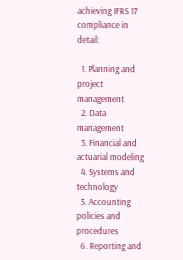achieving IFRS 17 compliance in detail:

  1. Planning and project management
  2. Data management
  3. Financial and actuarial modeling
  4. Systems and technology
  5. Accounting policies and procedures
  6. Reporting and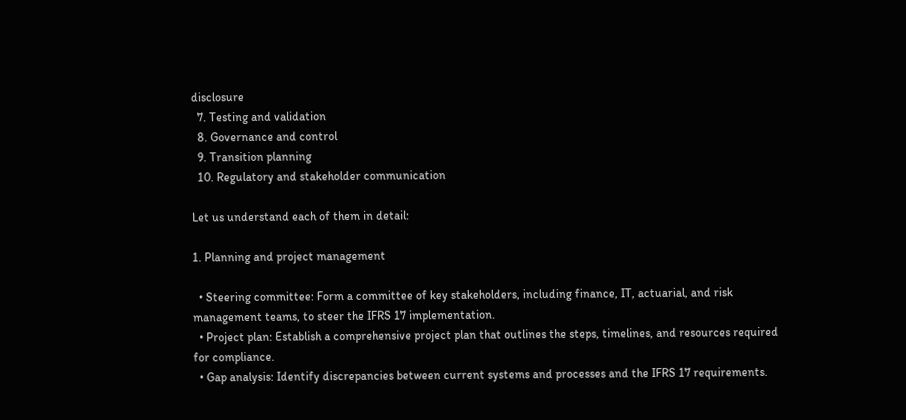disclosure
  7. Testing and validation
  8. Governance and control
  9. Transition planning
  10. Regulatory and stakeholder communication

Let us understand each of them in detail:

1. Planning and project management

  • Steering committee: Form a committee of key stakeholders, including finance, IT, actuarial, and risk management teams, to steer the IFRS 17 implementation.
  • Project plan: Establish a comprehensive project plan that outlines the steps, timelines, and resources required for compliance.
  • Gap analysis: Identify discrepancies between current systems and processes and the IFRS 17 requirements.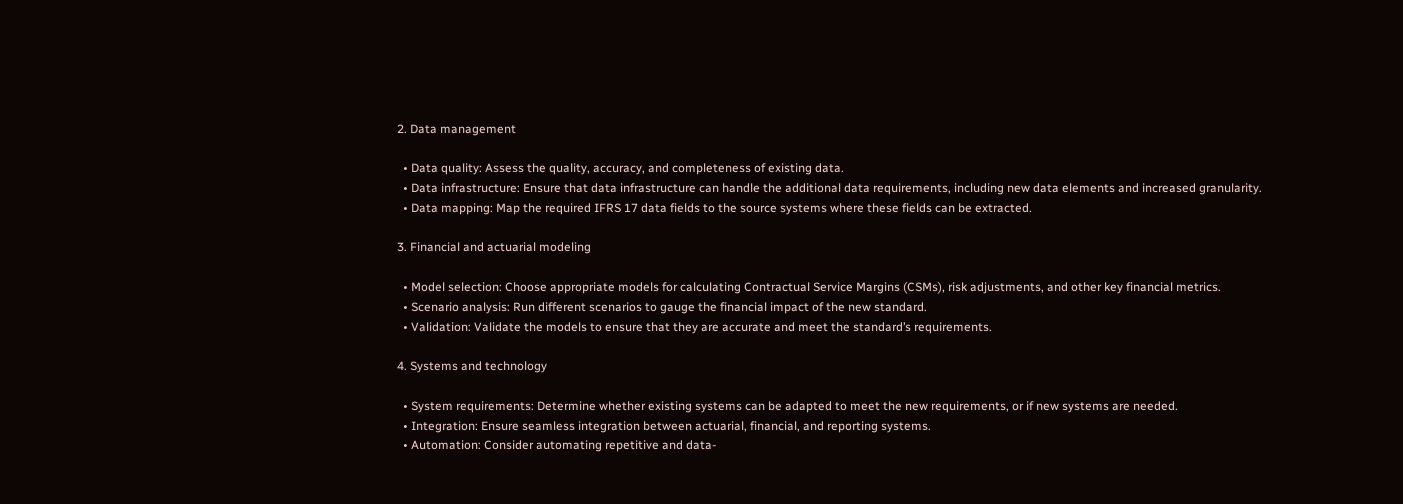2. Data management

  • Data quality: Assess the quality, accuracy, and completeness of existing data.
  • Data infrastructure: Ensure that data infrastructure can handle the additional data requirements, including new data elements and increased granularity.
  • Data mapping: Map the required IFRS 17 data fields to the source systems where these fields can be extracted.

3. Financial and actuarial modeling

  • Model selection: Choose appropriate models for calculating Contractual Service Margins (CSMs), risk adjustments, and other key financial metrics.
  • Scenario analysis: Run different scenarios to gauge the financial impact of the new standard.
  • Validation: Validate the models to ensure that they are accurate and meet the standard’s requirements.

4. Systems and technology

  • System requirements: Determine whether existing systems can be adapted to meet the new requirements, or if new systems are needed.
  • Integration: Ensure seamless integration between actuarial, financial, and reporting systems.
  • Automation: Consider automating repetitive and data-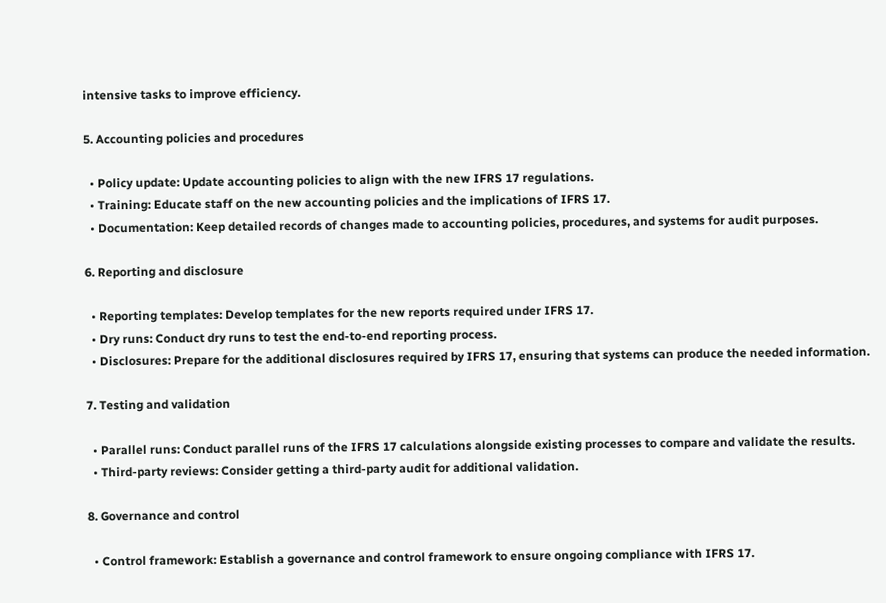intensive tasks to improve efficiency.

5. Accounting policies and procedures

  • Policy update: Update accounting policies to align with the new IFRS 17 regulations.
  • Training: Educate staff on the new accounting policies and the implications of IFRS 17.
  • Documentation: Keep detailed records of changes made to accounting policies, procedures, and systems for audit purposes.

6. Reporting and disclosure

  • Reporting templates: Develop templates for the new reports required under IFRS 17.
  • Dry runs: Conduct dry runs to test the end-to-end reporting process.
  • Disclosures: Prepare for the additional disclosures required by IFRS 17, ensuring that systems can produce the needed information.

7. Testing and validation

  • Parallel runs: Conduct parallel runs of the IFRS 17 calculations alongside existing processes to compare and validate the results.
  • Third-party reviews: Consider getting a third-party audit for additional validation.

8. Governance and control

  • Control framework: Establish a governance and control framework to ensure ongoing compliance with IFRS 17.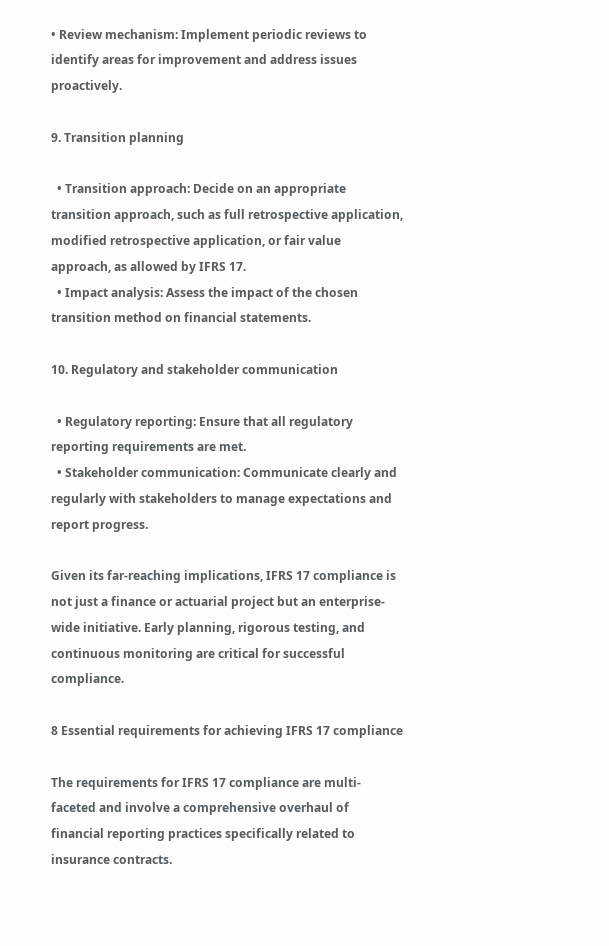• Review mechanism: Implement periodic reviews to identify areas for improvement and address issues proactively.

9. Transition planning

  • Transition approach: Decide on an appropriate transition approach, such as full retrospective application, modified retrospective application, or fair value approach, as allowed by IFRS 17.
  • Impact analysis: Assess the impact of the chosen transition method on financial statements.

10. Regulatory and stakeholder communication

  • Regulatory reporting: Ensure that all regulatory reporting requirements are met.
  • Stakeholder communication: Communicate clearly and regularly with stakeholders to manage expectations and report progress.

Given its far-reaching implications, IFRS 17 compliance is not just a finance or actuarial project but an enterprise-wide initiative. Early planning, rigorous testing, and continuous monitoring are critical for successful compliance.

8 Essential requirements for achieving IFRS 17 compliance

The requirements for IFRS 17 compliance are multi-faceted and involve a comprehensive overhaul of financial reporting practices specifically related to insurance contracts.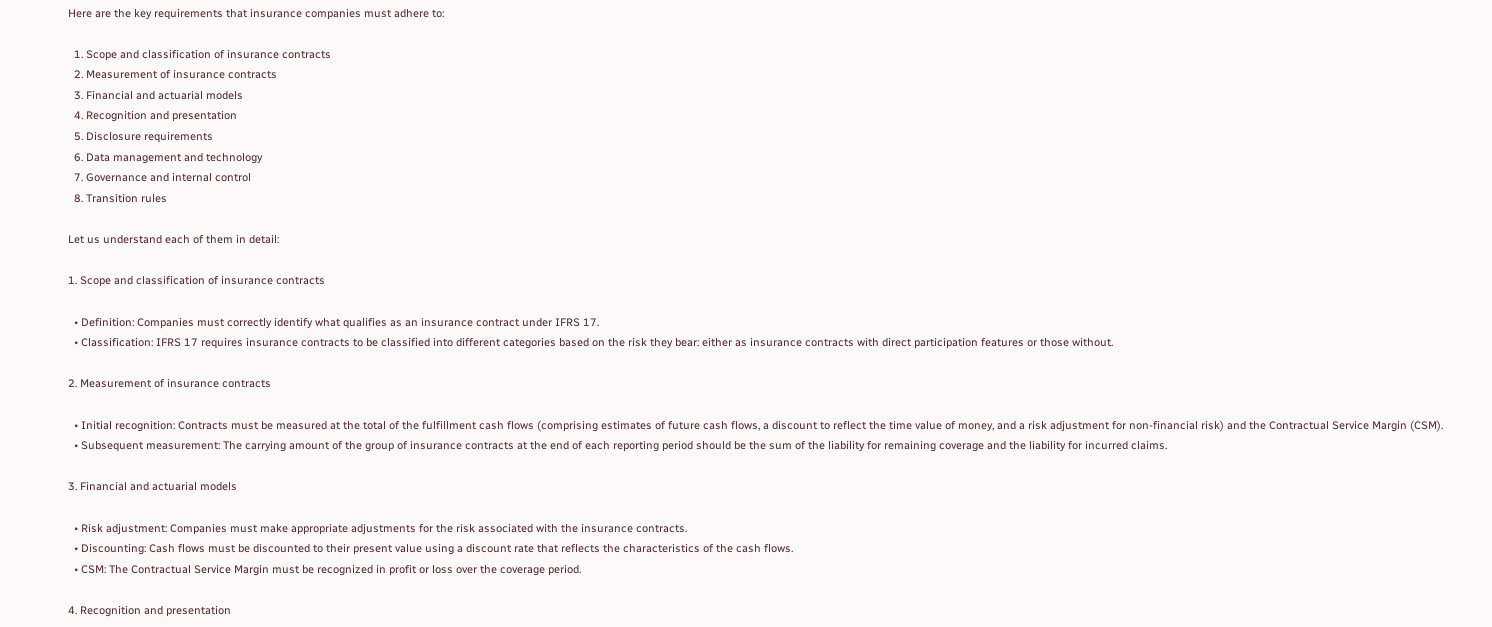Here are the key requirements that insurance companies must adhere to:

  1. Scope and classification of insurance contracts
  2. Measurement of insurance contracts
  3. Financial and actuarial models
  4. Recognition and presentation
  5. Disclosure requirements
  6. Data management and technology
  7. Governance and internal control
  8. Transition rules

Let us understand each of them in detail:

1. Scope and classification of insurance contracts

  • Definition: Companies must correctly identify what qualifies as an insurance contract under IFRS 17.
  • Classification: IFRS 17 requires insurance contracts to be classified into different categories based on the risk they bear: either as insurance contracts with direct participation features or those without.

2. Measurement of insurance contracts

  • Initial recognition: Contracts must be measured at the total of the fulfillment cash flows (comprising estimates of future cash flows, a discount to reflect the time value of money, and a risk adjustment for non-financial risk) and the Contractual Service Margin (CSM).
  • Subsequent measurement: The carrying amount of the group of insurance contracts at the end of each reporting period should be the sum of the liability for remaining coverage and the liability for incurred claims.

3. Financial and actuarial models

  • Risk adjustment: Companies must make appropriate adjustments for the risk associated with the insurance contracts.
  • Discounting: Cash flows must be discounted to their present value using a discount rate that reflects the characteristics of the cash flows.
  • CSM: The Contractual Service Margin must be recognized in profit or loss over the coverage period.

4. Recognition and presentation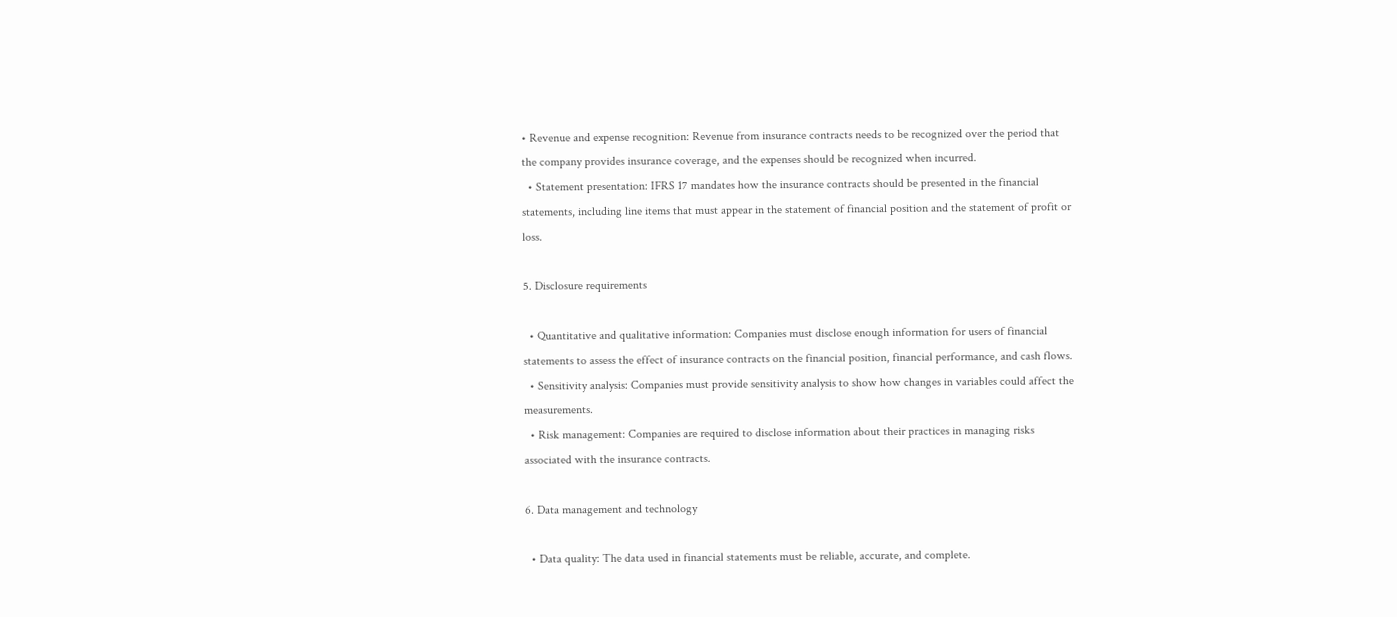• Revenue and expense recognition: Revenue from insurance contracts needs to be recognized over the period that the company provides insurance coverage, and the expenses should be recognized when incurred.
  • Statement presentation: IFRS 17 mandates how the insurance contracts should be presented in the financial statements, including line items that must appear in the statement of financial position and the statement of profit or loss.

5. Disclosure requirements

  • Quantitative and qualitative information: Companies must disclose enough information for users of financial statements to assess the effect of insurance contracts on the financial position, financial performance, and cash flows.
  • Sensitivity analysis: Companies must provide sensitivity analysis to show how changes in variables could affect the measurements.
  • Risk management: Companies are required to disclose information about their practices in managing risks associated with the insurance contracts.

6. Data management and technology

  • Data quality: The data used in financial statements must be reliable, accurate, and complete.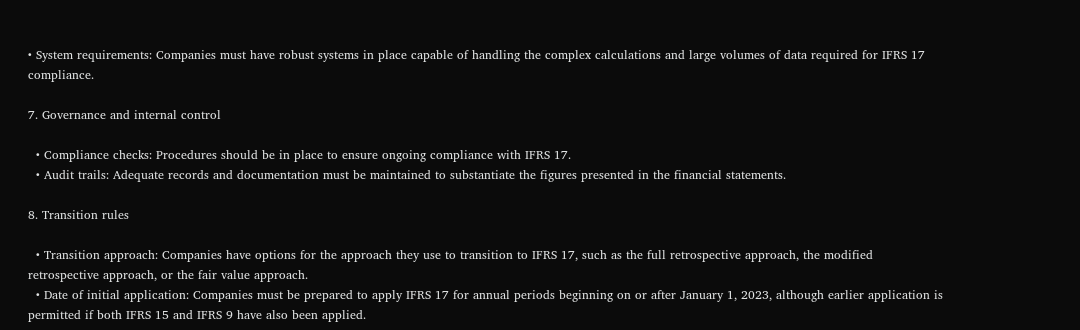• System requirements: Companies must have robust systems in place capable of handling the complex calculations and large volumes of data required for IFRS 17 compliance.

7. Governance and internal control

  • Compliance checks: Procedures should be in place to ensure ongoing compliance with IFRS 17.
  • Audit trails: Adequate records and documentation must be maintained to substantiate the figures presented in the financial statements.

8. Transition rules

  • Transition approach: Companies have options for the approach they use to transition to IFRS 17, such as the full retrospective approach, the modified retrospective approach, or the fair value approach.
  • Date of initial application: Companies must be prepared to apply IFRS 17 for annual periods beginning on or after January 1, 2023, although earlier application is permitted if both IFRS 15 and IFRS 9 have also been applied.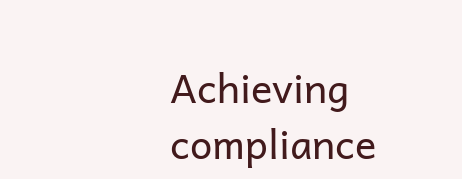Achieving compliance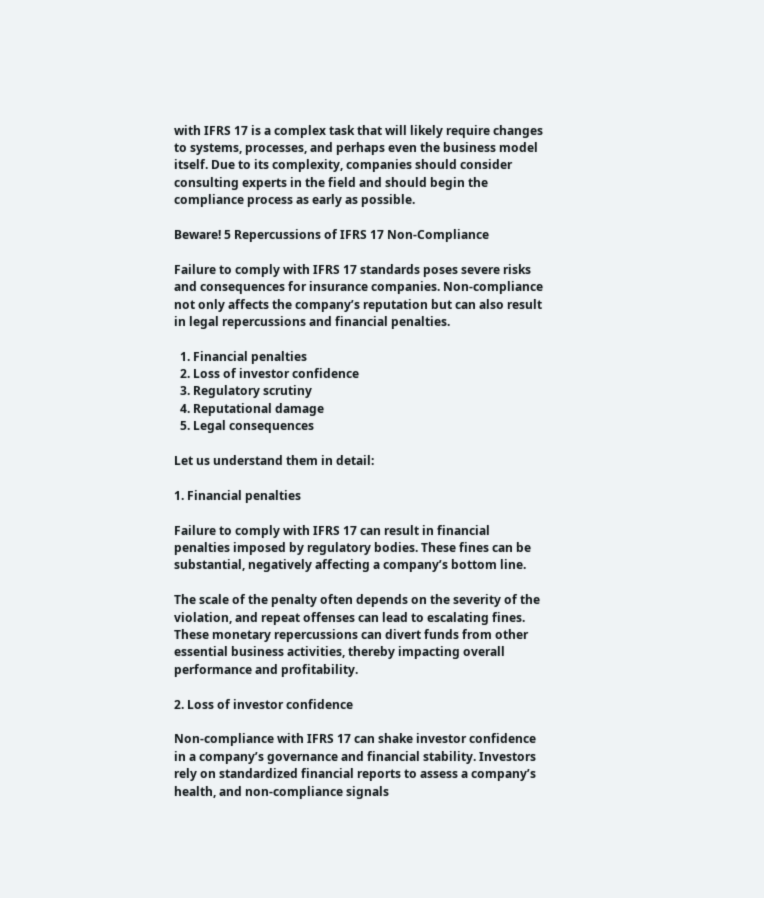with IFRS 17 is a complex task that will likely require changes to systems, processes, and perhaps even the business model itself. Due to its complexity, companies should consider consulting experts in the field and should begin the compliance process as early as possible.

Beware! 5 Repercussions of IFRS 17 Non-Compliance

Failure to comply with IFRS 17 standards poses severe risks and consequences for insurance companies. Non-compliance not only affects the company’s reputation but can also result in legal repercussions and financial penalties.

  1. Financial penalties
  2. Loss of investor confidence
  3. Regulatory scrutiny
  4. Reputational damage
  5. Legal consequences

Let us understand them in detail:

1. Financial penalties

Failure to comply with IFRS 17 can result in financial penalties imposed by regulatory bodies. These fines can be substantial, negatively affecting a company’s bottom line.

The scale of the penalty often depends on the severity of the violation, and repeat offenses can lead to escalating fines. These monetary repercussions can divert funds from other essential business activities, thereby impacting overall performance and profitability.

2. Loss of investor confidence

Non-compliance with IFRS 17 can shake investor confidence in a company’s governance and financial stability. Investors rely on standardized financial reports to assess a company’s health, and non-compliance signals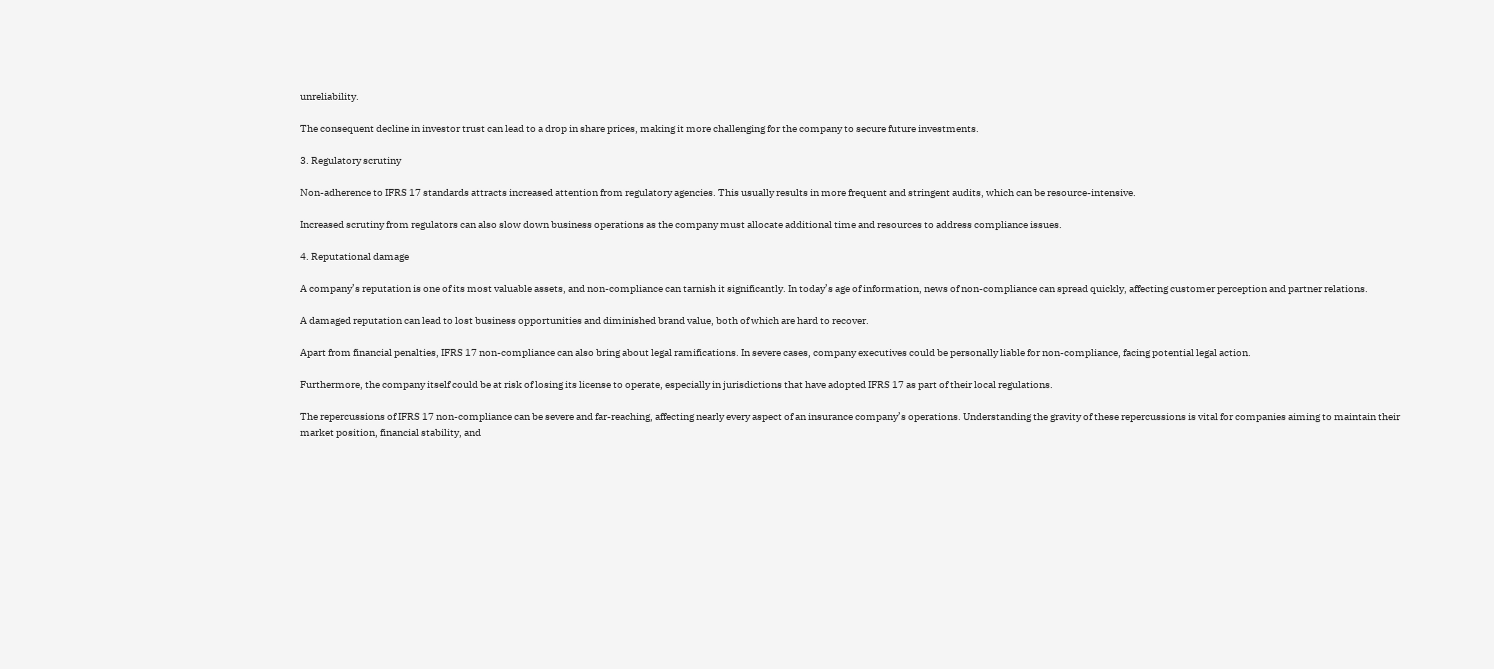unreliability.

The consequent decline in investor trust can lead to a drop in share prices, making it more challenging for the company to secure future investments.

3. Regulatory scrutiny

Non-adherence to IFRS 17 standards attracts increased attention from regulatory agencies. This usually results in more frequent and stringent audits, which can be resource-intensive.

Increased scrutiny from regulators can also slow down business operations as the company must allocate additional time and resources to address compliance issues.

4. Reputational damage

A company’s reputation is one of its most valuable assets, and non-compliance can tarnish it significantly. In today’s age of information, news of non-compliance can spread quickly, affecting customer perception and partner relations.

A damaged reputation can lead to lost business opportunities and diminished brand value, both of which are hard to recover.

Apart from financial penalties, IFRS 17 non-compliance can also bring about legal ramifications. In severe cases, company executives could be personally liable for non-compliance, facing potential legal action.

Furthermore, the company itself could be at risk of losing its license to operate, especially in jurisdictions that have adopted IFRS 17 as part of their local regulations.

The repercussions of IFRS 17 non-compliance can be severe and far-reaching, affecting nearly every aspect of an insurance company’s operations. Understanding the gravity of these repercussions is vital for companies aiming to maintain their market position, financial stability, and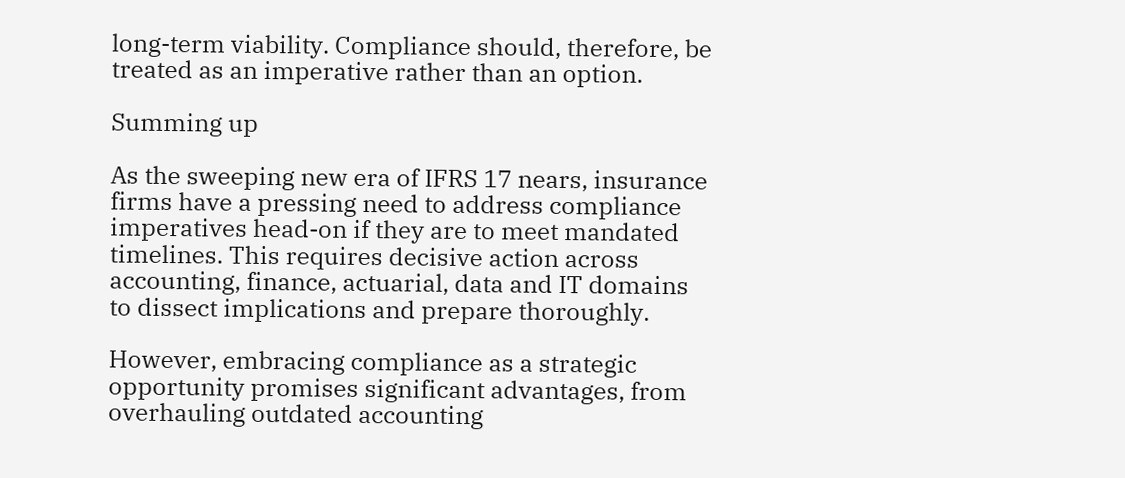long-term viability. Compliance should, therefore, be treated as an imperative rather than an option.

Summing up

As the sweeping new era of IFRS 17 nears, insurance firms have a pressing need to address compliance imperatives head-on if they are to meet mandated timelines. This requires decisive action across accounting, finance, actuarial, data and IT domains to dissect implications and prepare thoroughly.

However, embracing compliance as a strategic opportunity promises significant advantages, from overhauling outdated accounting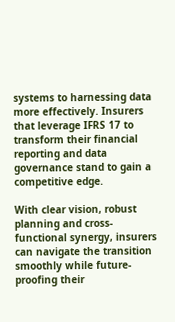systems to harnessing data more effectively. Insurers that leverage IFRS 17 to transform their financial reporting and data governance stand to gain a competitive edge.

With clear vision, robust planning and cross-functional synergy, insurers can navigate the transition smoothly while future-proofing their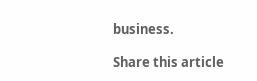business.

Share this article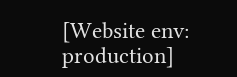[Website env: production]